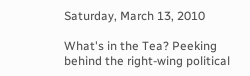Saturday, March 13, 2010

What's in the Tea? Peeking behind the right-wing political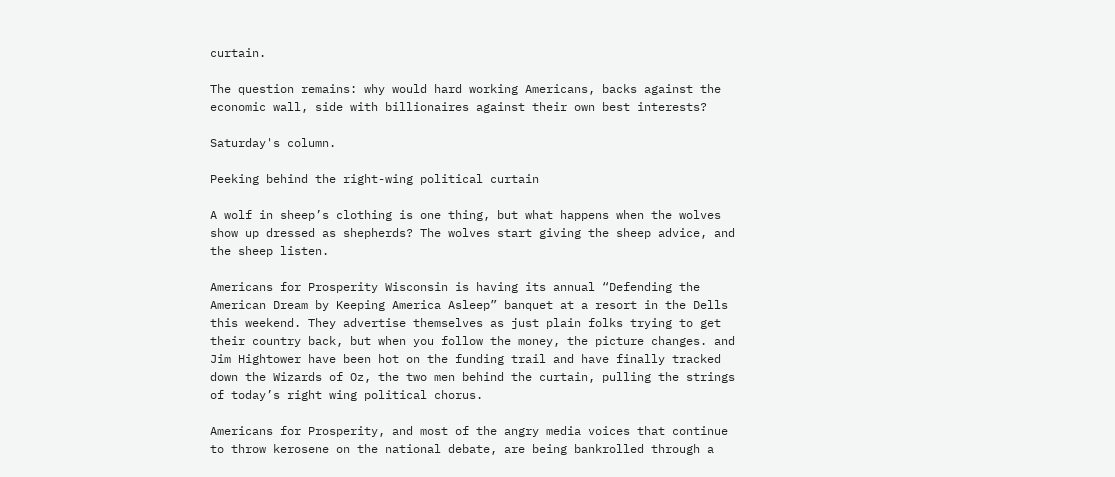curtain.

The question remains: why would hard working Americans, backs against the economic wall, side with billionaires against their own best interests?

Saturday's column.

Peeking behind the right-wing political curtain

A wolf in sheep’s clothing is one thing, but what happens when the wolves show up dressed as shepherds? The wolves start giving the sheep advice, and the sheep listen.

Americans for Prosperity Wisconsin is having its annual “Defending the American Dream by Keeping America Asleep” banquet at a resort in the Dells this weekend. They advertise themselves as just plain folks trying to get their country back, but when you follow the money, the picture changes. and Jim Hightower have been hot on the funding trail and have finally tracked down the Wizards of Oz, the two men behind the curtain, pulling the strings of today’s right wing political chorus.

Americans for Prosperity, and most of the angry media voices that continue to throw kerosene on the national debate, are being bankrolled through a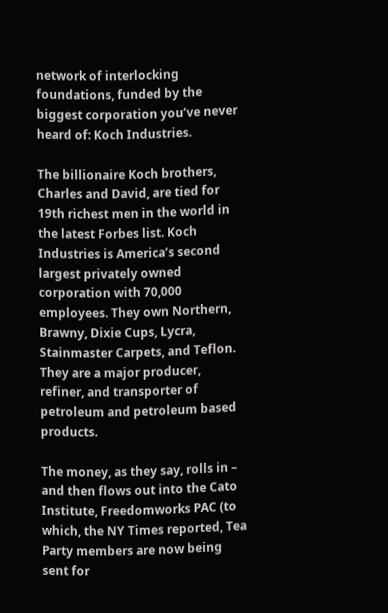network of interlocking foundations, funded by the biggest corporation you’ve never heard of: Koch Industries.

The billionaire Koch brothers, Charles and David, are tied for 19th richest men in the world in the latest Forbes list. Koch Industries is America’s second largest privately owned corporation with 70,000 employees. They own Northern, Brawny, Dixie Cups, Lycra, Stainmaster Carpets, and Teflon. They are a major producer, refiner, and transporter of petroleum and petroleum based products.

The money, as they say, rolls in – and then flows out into the Cato Institute, Freedomworks PAC (to which, the NY Times reported, Tea Party members are now being sent for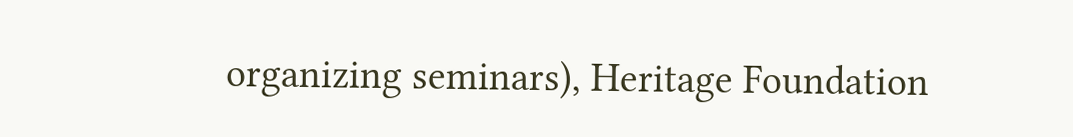organizing seminars), Heritage Foundation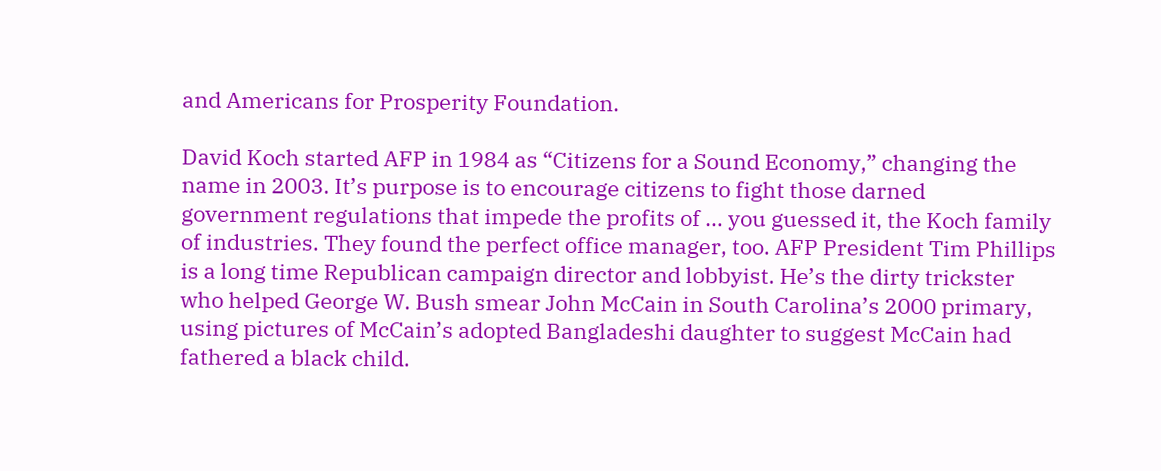and Americans for Prosperity Foundation.

David Koch started AFP in 1984 as “Citizens for a Sound Economy,” changing the name in 2003. It’s purpose is to encourage citizens to fight those darned government regulations that impede the profits of … you guessed it, the Koch family of industries. They found the perfect office manager, too. AFP President Tim Phillips is a long time Republican campaign director and lobbyist. He’s the dirty trickster who helped George W. Bush smear John McCain in South Carolina’s 2000 primary, using pictures of McCain’s adopted Bangladeshi daughter to suggest McCain had fathered a black child.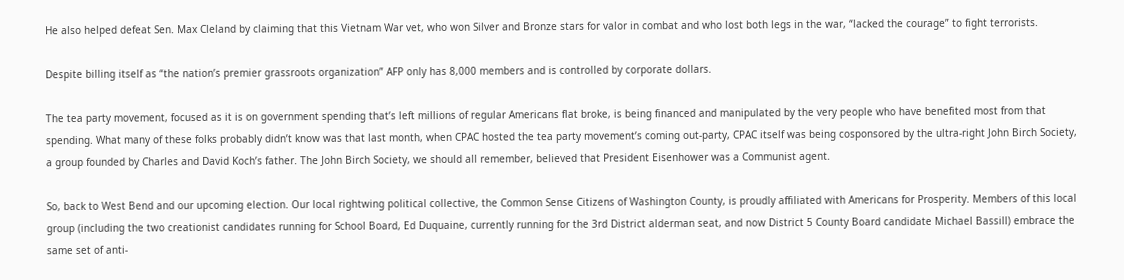He also helped defeat Sen. Max Cleland by claiming that this Vietnam War vet, who won Silver and Bronze stars for valor in combat and who lost both legs in the war, “lacked the courage” to fight terrorists.

Despite billing itself as “the nation’s premier grassroots organization” AFP only has 8,000 members and is controlled by corporate dollars.

The tea party movement, focused as it is on government spending that’s left millions of regular Americans flat broke, is being financed and manipulated by the very people who have benefited most from that spending. What many of these folks probably didn’t know was that last month, when CPAC hosted the tea party movement’s coming out-party, CPAC itself was being cosponsored by the ultra-right John Birch Society, a group founded by Charles and David Koch’s father. The John Birch Society, we should all remember, believed that President Eisenhower was a Communist agent.

So, back to West Bend and our upcoming election. Our local rightwing political collective, the Common Sense Citizens of Washington County, is proudly affiliated with Americans for Prosperity. Members of this local group (including the two creationist candidates running for School Board, Ed Duquaine, currently running for the 3rd District alderman seat, and now District 5 County Board candidate Michael Bassill) embrace the same set of anti-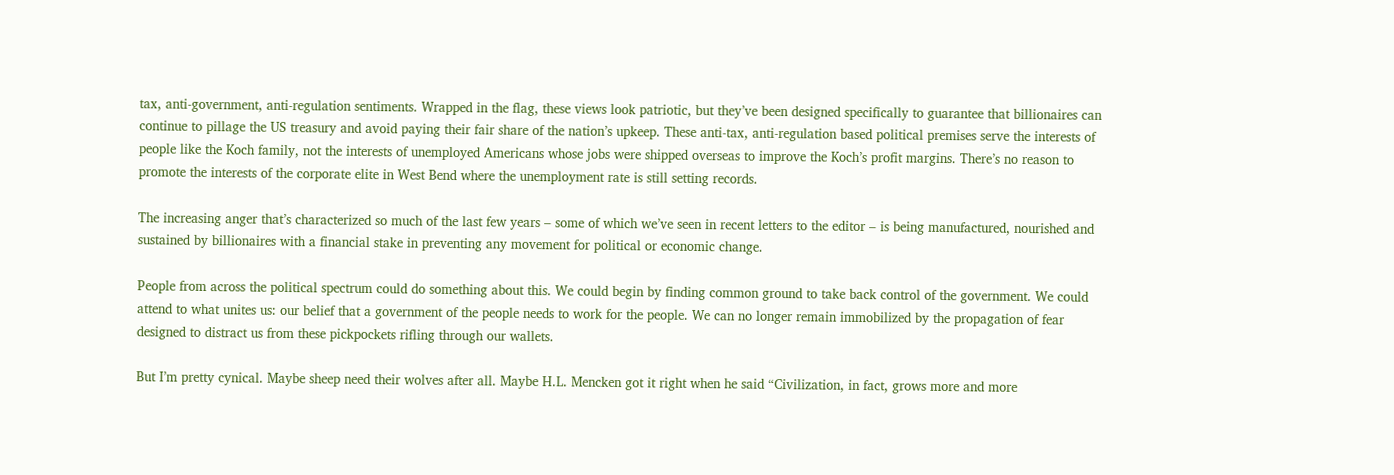tax, anti-government, anti-regulation sentiments. Wrapped in the flag, these views look patriotic, but they’ve been designed specifically to guarantee that billionaires can continue to pillage the US treasury and avoid paying their fair share of the nation’s upkeep. These anti-tax, anti-regulation based political premises serve the interests of people like the Koch family, not the interests of unemployed Americans whose jobs were shipped overseas to improve the Koch’s profit margins. There’s no reason to promote the interests of the corporate elite in West Bend where the unemployment rate is still setting records.

The increasing anger that’s characterized so much of the last few years – some of which we’ve seen in recent letters to the editor – is being manufactured, nourished and sustained by billionaires with a financial stake in preventing any movement for political or economic change.

People from across the political spectrum could do something about this. We could begin by finding common ground to take back control of the government. We could attend to what unites us: our belief that a government of the people needs to work for the people. We can no longer remain immobilized by the propagation of fear designed to distract us from these pickpockets rifling through our wallets.

But I’m pretty cynical. Maybe sheep need their wolves after all. Maybe H.L. Mencken got it right when he said “Civilization, in fact, grows more and more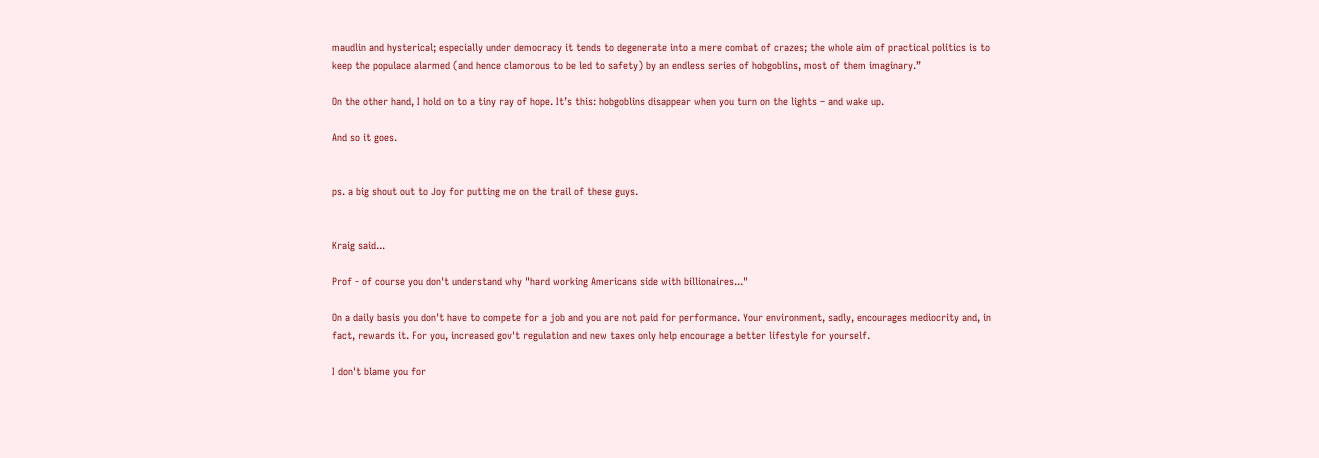maudlin and hysterical; especially under democracy it tends to degenerate into a mere combat of crazes; the whole aim of practical politics is to keep the populace alarmed (and hence clamorous to be led to safety) by an endless series of hobgoblins, most of them imaginary.”

On the other hand, I hold on to a tiny ray of hope. It’s this: hobgoblins disappear when you turn on the lights – and wake up.

And so it goes.


ps. a big shout out to Joy for putting me on the trail of these guys.


Kraig said...

Prof - of course you don't understand why "hard working Americans side with billionaires..."

On a daily basis you don't have to compete for a job and you are not paid for performance. Your environment, sadly, encourages mediocrity and, in fact, rewards it. For you, increased gov't regulation and new taxes only help encourage a better lifestyle for yourself.

I don't blame you for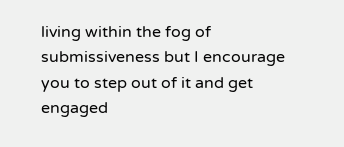living within the fog of submissiveness but I encourage you to step out of it and get engaged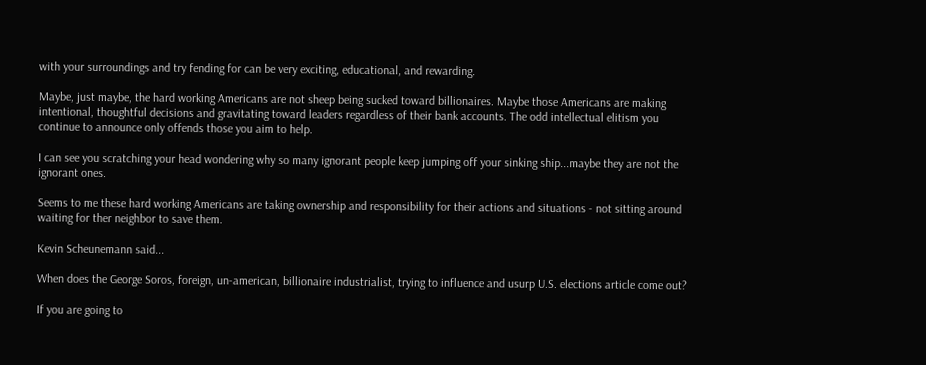with your surroundings and try fending for can be very exciting, educational, and rewarding.

Maybe, just maybe, the hard working Americans are not sheep being sucked toward billionaires. Maybe those Americans are making intentional, thoughtful decisions and gravitating toward leaders regardless of their bank accounts. The odd intellectual elitism you continue to announce only offends those you aim to help.

I can see you scratching your head wondering why so many ignorant people keep jumping off your sinking ship...maybe they are not the ignorant ones.

Seems to me these hard working Americans are taking ownership and responsibility for their actions and situations - not sitting around waiting for ther neighbor to save them.

Kevin Scheunemann said...

When does the George Soros, foreign, un-american, billionaire industrialist, trying to influence and usurp U.S. elections article come out?

If you are going to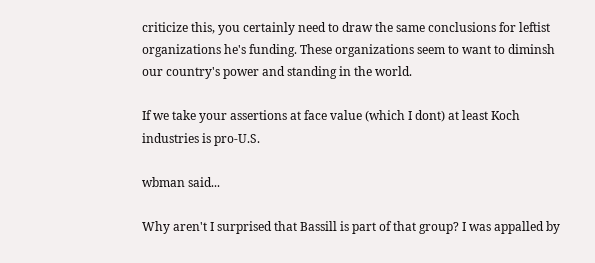criticize this, you certainly need to draw the same conclusions for leftist organizations he's funding. These organizations seem to want to diminsh our country's power and standing in the world.

If we take your assertions at face value (which I dont) at least Koch industries is pro-U.S.

wbman said...

Why aren't I surprised that Bassill is part of that group? I was appalled by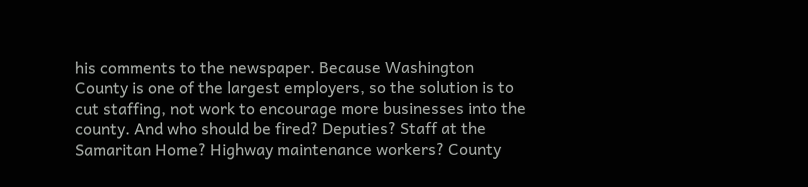his comments to the newspaper. Because Washington County is one of the largest employers, so the solution is to cut staffing, not work to encourage more businesses into the county. And who should be fired? Deputies? Staff at the Samaritan Home? Highway maintenance workers? County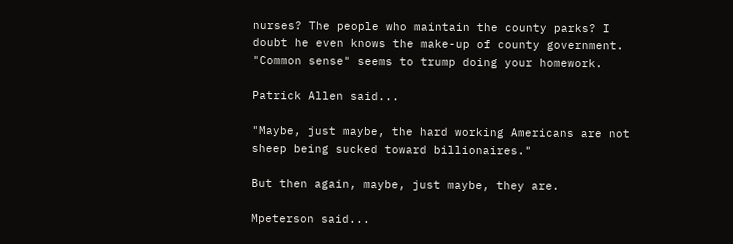nurses? The people who maintain the county parks? I doubt he even knows the make-up of county government. "Common sense" seems to trump doing your homework.

Patrick Allen said...

"Maybe, just maybe, the hard working Americans are not sheep being sucked toward billionaires."

But then again, maybe, just maybe, they are.

Mpeterson said...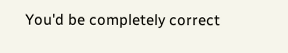You'd be completely correct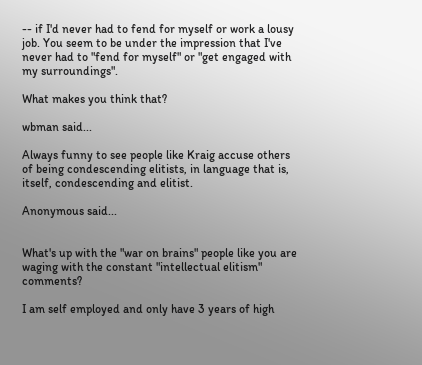-- if I'd never had to fend for myself or work a lousy job. You seem to be under the impression that I've never had to "fend for myself" or "get engaged with my surroundings".

What makes you think that?

wbman said...

Always funny to see people like Kraig accuse others of being condescending elitists, in language that is, itself, condescending and elitist.

Anonymous said...


What's up with the "war on brains" people like you are waging with the constant "intellectual elitism" comments?

I am self employed and only have 3 years of high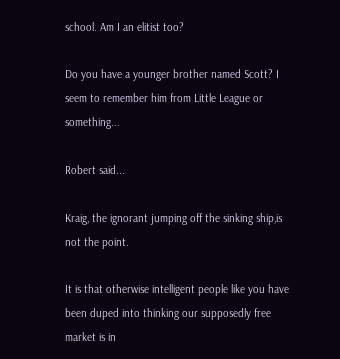school. Am I an elitist too?

Do you have a younger brother named Scott? I seem to remember him from Little League or something...

Robert said...

Kraig, the ignorant jumping off the sinking ship,is not the point.

It is that otherwise intelligent people like you have been duped into thinking our supposedly free market is in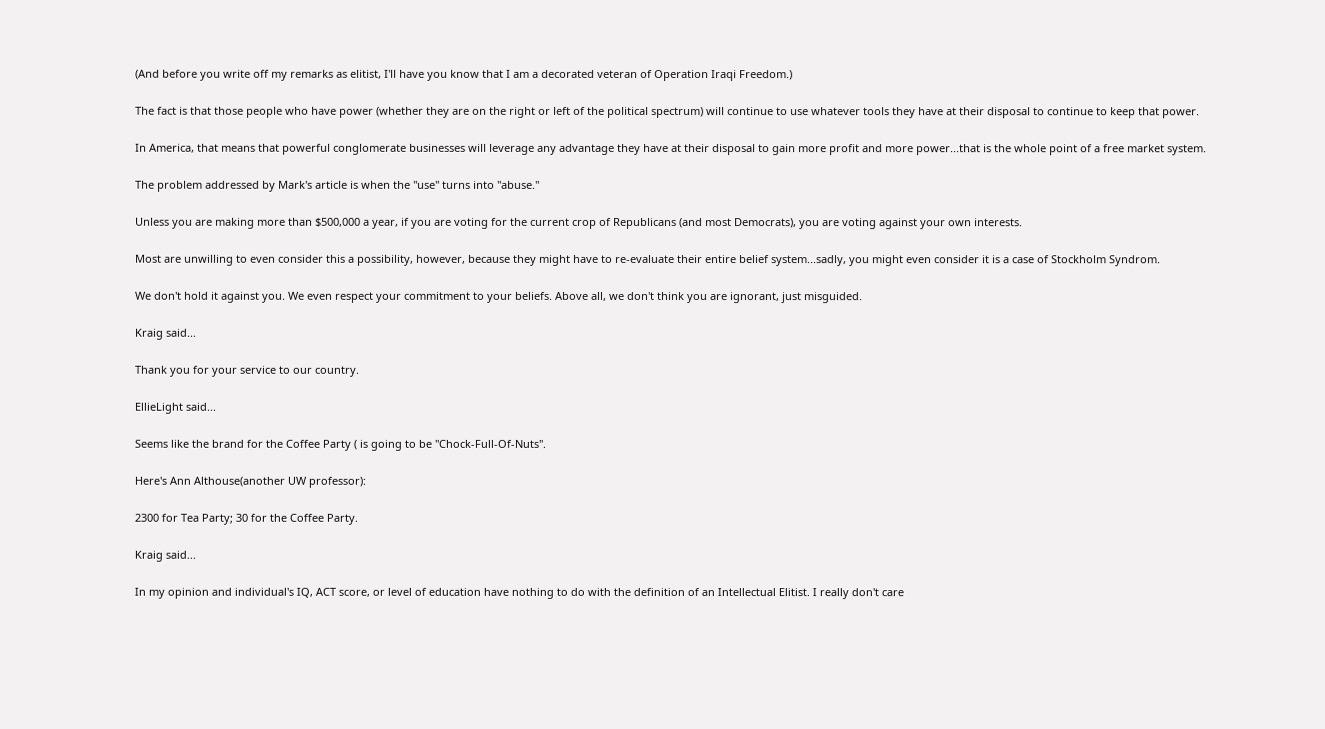(And before you write off my remarks as elitist, I'll have you know that I am a decorated veteran of Operation Iraqi Freedom.)

The fact is that those people who have power (whether they are on the right or left of the political spectrum) will continue to use whatever tools they have at their disposal to continue to keep that power.

In America, that means that powerful conglomerate businesses will leverage any advantage they have at their disposal to gain more profit and more power...that is the whole point of a free market system.

The problem addressed by Mark's article is when the "use" turns into "abuse."

Unless you are making more than $500,000 a year, if you are voting for the current crop of Republicans (and most Democrats), you are voting against your own interests.

Most are unwilling to even consider this a possibility, however, because they might have to re-evaluate their entire belief system...sadly, you might even consider it is a case of Stockholm Syndrom.

We don't hold it against you. We even respect your commitment to your beliefs. Above all, we don't think you are ignorant, just misguided.

Kraig said...

Thank you for your service to our country.

EllieLight said...

Seems like the brand for the Coffee Party ( is going to be "Chock-Full-Of-Nuts".

Here's Ann Althouse(another UW professor):

2300 for Tea Party; 30 for the Coffee Party.

Kraig said...

In my opinion and individual's IQ, ACT score, or level of education have nothing to do with the definition of an Intellectual Elitist. I really don't care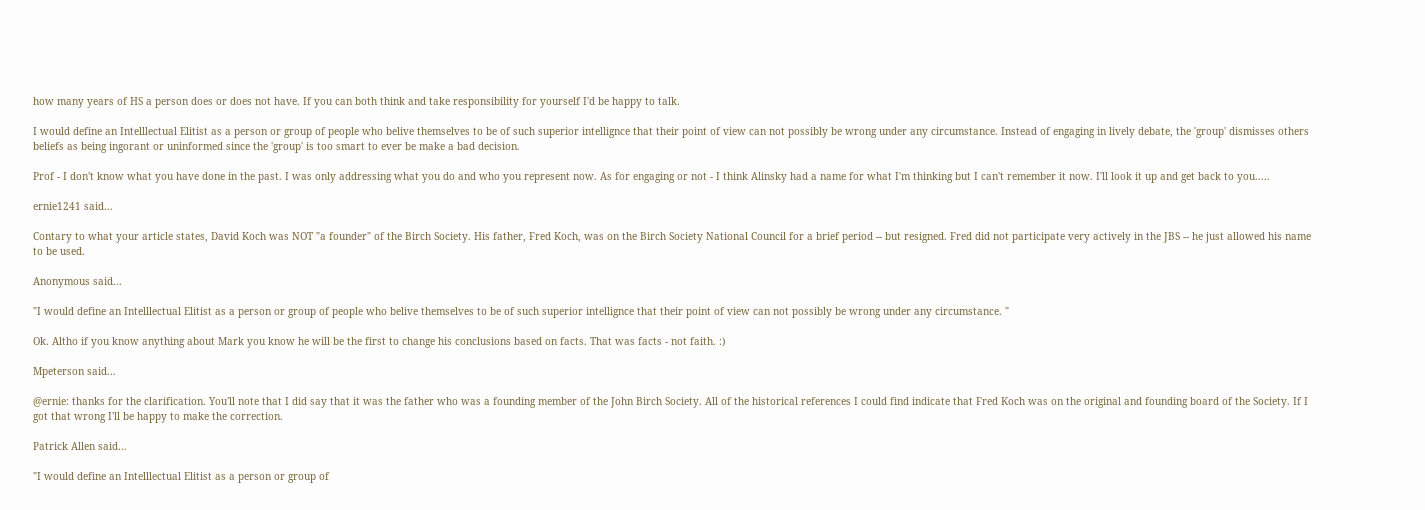how many years of HS a person does or does not have. If you can both think and take responsibility for yourself I'd be happy to talk.

I would define an Intelllectual Elitist as a person or group of people who belive themselves to be of such superior intellignce that their point of view can not possibly be wrong under any circumstance. Instead of engaging in lively debate, the 'group' dismisses others beliefs as being ingorant or uninformed since the 'group' is too smart to ever be make a bad decision.

Prof - I don't know what you have done in the past. I was only addressing what you do and who you represent now. As for engaging or not - I think Alinsky had a name for what I'm thinking but I can't remember it now. I'll look it up and get back to you.....

ernie1241 said...

Contary to what your article states, David Koch was NOT "a founder" of the Birch Society. His father, Fred Koch, was on the Birch Society National Council for a brief period -- but resigned. Fred did not participate very actively in the JBS -- he just allowed his name to be used.

Anonymous said...

"I would define an Intelllectual Elitist as a person or group of people who belive themselves to be of such superior intellignce that their point of view can not possibly be wrong under any circumstance. "

Ok. Altho if you know anything about Mark you know he will be the first to change his conclusions based on facts. That was facts - not faith. :)

Mpeterson said...

@ernie: thanks for the clarification. You'll note that I did say that it was the father who was a founding member of the John Birch Society. All of the historical references I could find indicate that Fred Koch was on the original and founding board of the Society. If I got that wrong I'll be happy to make the correction.

Patrick Allen said...

"I would define an Intelllectual Elitist as a person or group of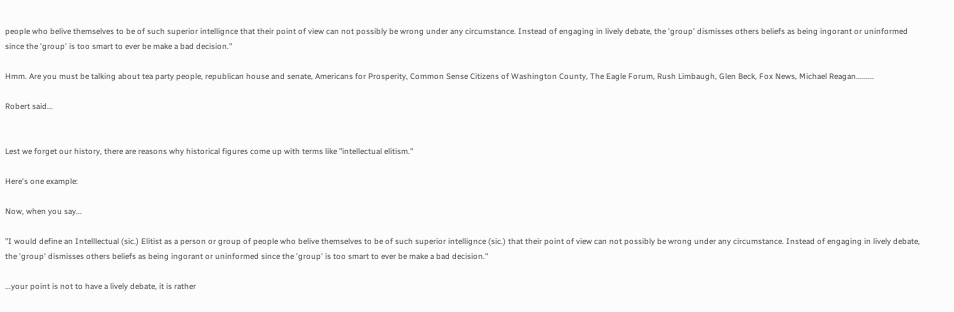people who belive themselves to be of such superior intellignce that their point of view can not possibly be wrong under any circumstance. Instead of engaging in lively debate, the 'group' dismisses others beliefs as being ingorant or uninformed since the 'group' is too smart to ever be make a bad decision."

Hmm. Are you must be talking about tea party people, republican house and senate, Americans for Prosperity, Common Sense Citizens of Washington County, The Eagle Forum, Rush Limbaugh, Glen Beck, Fox News, Michael Reagan.........

Robert said...


Lest we forget our history, there are reasons why historical figures come up with terms like "intellectual elitism."

Here's one example:

Now, when you say...

"I would define an Intelllectual (sic.) Elitist as a person or group of people who belive themselves to be of such superior intellignce (sic.) that their point of view can not possibly be wrong under any circumstance. Instead of engaging in lively debate, the 'group' dismisses others beliefs as being ingorant or uninformed since the 'group' is too smart to ever be make a bad decision."

...your point is not to have a lively debate, it is rather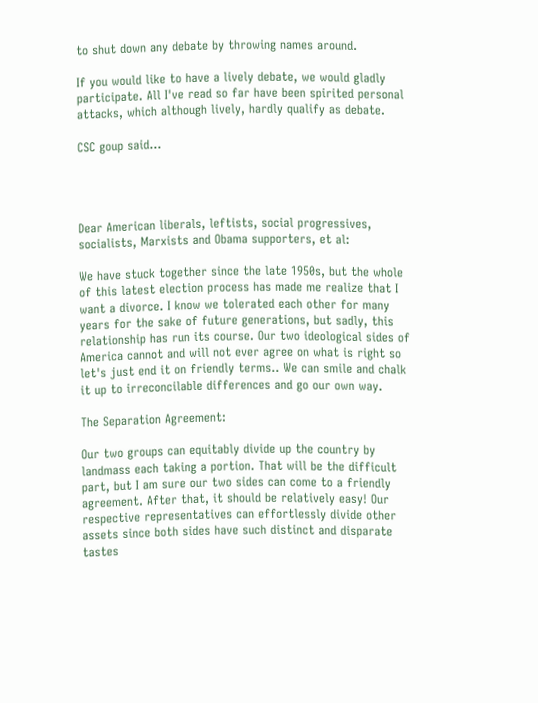to shut down any debate by throwing names around.

If you would like to have a lively debate, we would gladly participate. All I've read so far have been spirited personal attacks, which although lively, hardly qualify as debate.

CSC goup said...




Dear American liberals, leftists, social progressives, socialists, Marxists and Obama supporters, et al:

We have stuck together since the late 1950s, but the whole of this latest election process has made me realize that I want a divorce. I know we tolerated each other for many years for the sake of future generations, but sadly, this relationship has run its course. Our two ideological sides of America cannot and will not ever agree on what is right so let's just end it on friendly terms.. We can smile and chalk it up to irreconcilable differences and go our own way.

The Separation Agreement:

Our two groups can equitably divide up the country by landmass each taking a portion. That will be the difficult part, but I am sure our two sides can come to a friendly agreement. After that, it should be relatively easy! Our respective representatives can effortlessly divide other assets since both sides have such distinct and disparate tastes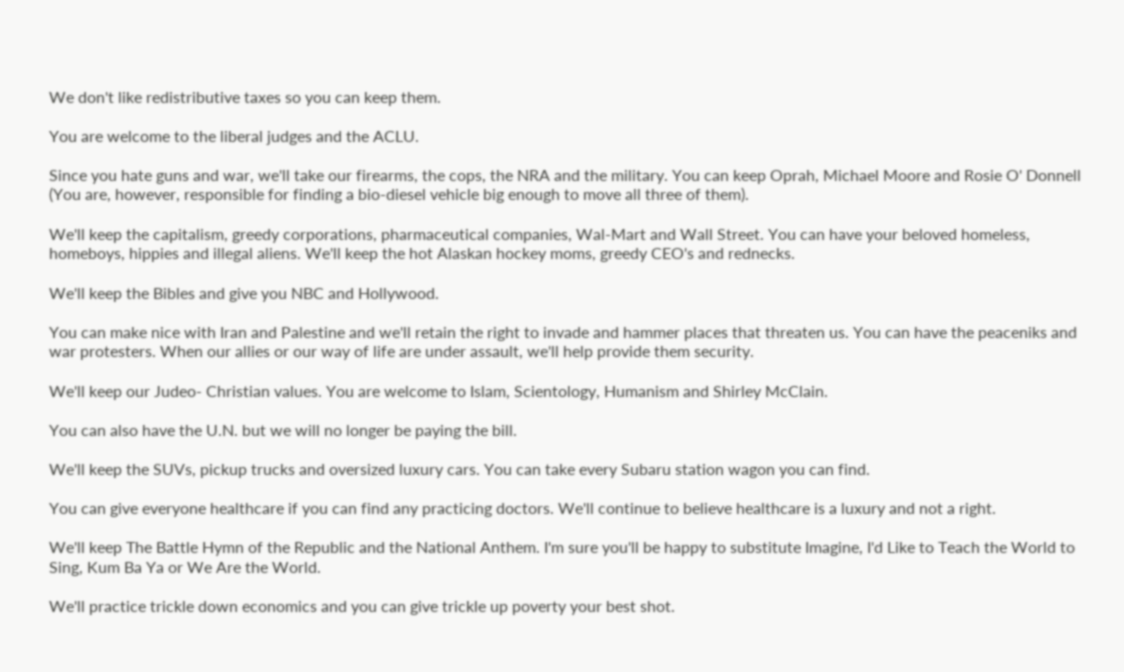We don't like redistributive taxes so you can keep them.

You are welcome to the liberal judges and the ACLU.

Since you hate guns and war, we'll take our firearms, the cops, the NRA and the military. You can keep Oprah, Michael Moore and Rosie O' Donnell (You are, however, responsible for finding a bio-diesel vehicle big enough to move all three of them).

We'll keep the capitalism, greedy corporations, pharmaceutical companies, Wal-Mart and Wall Street. You can have your beloved homeless, homeboys, hippies and illegal aliens. We'll keep the hot Alaskan hockey moms, greedy CEO's and rednecks.

We'll keep the Bibles and give you NBC and Hollywood.

You can make nice with Iran and Palestine and we'll retain the right to invade and hammer places that threaten us. You can have the peaceniks and war protesters. When our allies or our way of life are under assault, we'll help provide them security.

We'll keep our Judeo- Christian values. You are welcome to Islam, Scientology, Humanism and Shirley McClain.

You can also have the U.N. but we will no longer be paying the bill.

We'll keep the SUVs, pickup trucks and oversized luxury cars. You can take every Subaru station wagon you can find.

You can give everyone healthcare if you can find any practicing doctors. We'll continue to believe healthcare is a luxury and not a right.

We'll keep The Battle Hymn of the Republic and the National Anthem. I'm sure you'll be happy to substitute Imagine, I'd Like to Teach the World to Sing, Kum Ba Ya or We Are the World.

We'll practice trickle down economics and you can give trickle up poverty your best shot.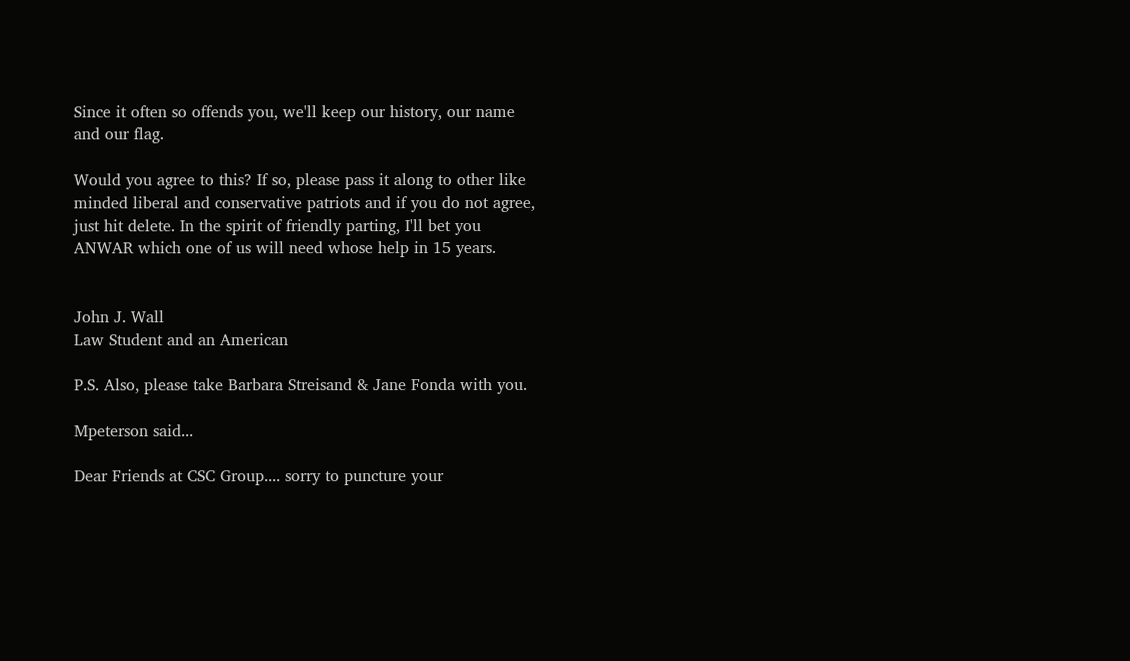Since it often so offends you, we'll keep our history, our name and our flag.

Would you agree to this? If so, please pass it along to other like minded liberal and conservative patriots and if you do not agree, just hit delete. In the spirit of friendly parting, I'll bet you ANWAR which one of us will need whose help in 15 years.


John J. Wall
Law Student and an American

P.S. Also, please take Barbara Streisand & Jane Fonda with you.

Mpeterson said...

Dear Friends at CSC Group.... sorry to puncture your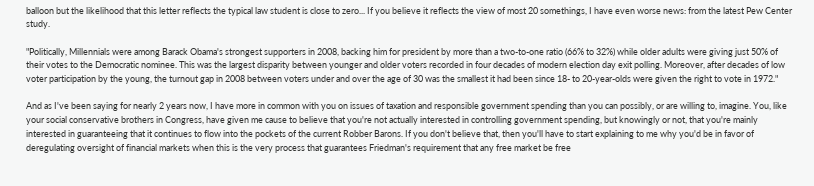balloon but the likelihood that this letter reflects the typical law student is close to zero... If you believe it reflects the view of most 20 somethings, I have even worse news: from the latest Pew Center study.

"Politically, Millennials were among Barack Obama's strongest supporters in 2008, backing him for president by more than a two-to-one ratio (66% to 32%) while older adults were giving just 50% of their votes to the Democratic nominee. This was the largest disparity between younger and older voters recorded in four decades of modern election day exit polling. Moreover, after decades of low voter participation by the young, the turnout gap in 2008 between voters under and over the age of 30 was the smallest it had been since 18- to 20-year-olds were given the right to vote in 1972."

And as I've been saying for nearly 2 years now, I have more in common with you on issues of taxation and responsible government spending than you can possibly, or are willing to, imagine. You, like your social conservative brothers in Congress, have given me cause to believe that you're not actually interested in controlling government spending, but knowingly or not, that you're mainly interested in guaranteeing that it continues to flow into the pockets of the current Robber Barons. If you don't believe that, then you'll have to start explaining to me why you'd be in favor of deregulating oversight of financial markets when this is the very process that guarantees Friedman's requirement that any free market be free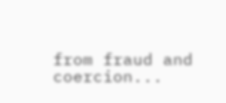from fraud and coercion...